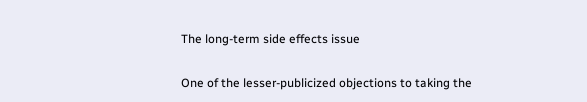The long-term side effects issue

One of the lesser-publicized objections to taking the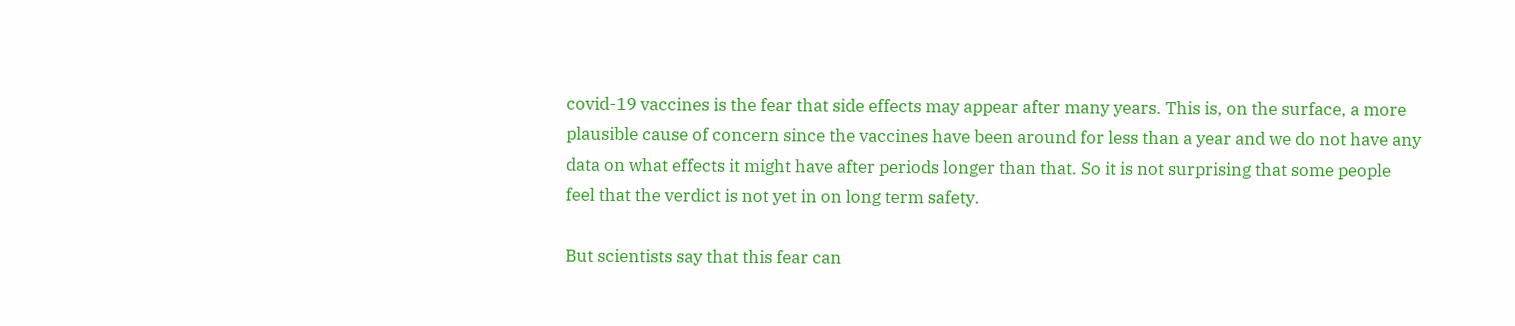covid-19 vaccines is the fear that side effects may appear after many years. This is, on the surface, a more plausible cause of concern since the vaccines have been around for less than a year and we do not have any data on what effects it might have after periods longer than that. So it is not surprising that some people feel that the verdict is not yet in on long term safety.

But scientists say that this fear can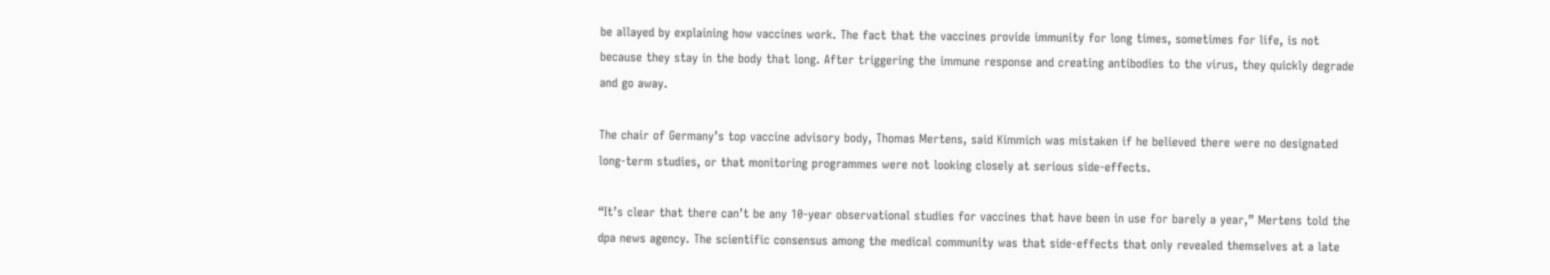be allayed by explaining how vaccines work. The fact that the vaccines provide immunity for long times, sometimes for life, is not because they stay in the body that long. After triggering the immune response and creating antibodies to the virus, they quickly degrade and go away.

The chair of Germany’s top vaccine advisory body, Thomas Mertens, said Kimmich was mistaken if he believed there were no designated long-term studies, or that monitoring programmes were not looking closely at serious side-effects.

“It’s clear that there can’t be any 10-year observational studies for vaccines that have been in use for barely a year,” Mertens told the dpa news agency. The scientific consensus among the medical community was that side-effects that only revealed themselves at a late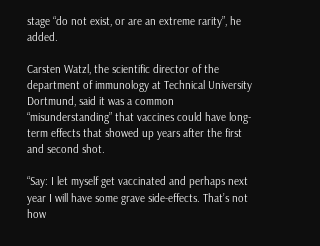stage “do not exist, or are an extreme rarity”, he added.

Carsten Watzl, the scientific director of the department of immunology at Technical University Dortmund, said it was a common “misunderstanding” that vaccines could have long-term effects that showed up years after the first and second shot.

“Say: I let myself get vaccinated and perhaps next year I will have some grave side-effects. That’s not how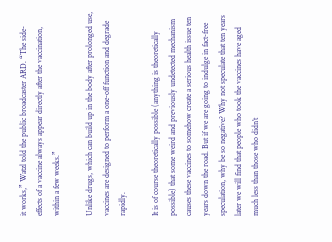it works,” Watzl told the public broadcaster ARD. “The side-effects of a vaccine always appear directly after the vaccination, within a few weeks.”

Unlike drugs, which can build up in the body after prolonged use, vaccines are designed to perform a one-off function and degrade rapidly.

It is of course theoretically possible (anything is theoretically possible) that some weird and previously undetected mechanism causes these vaccines to somehow create a serious health issue ten years down the road. But if we are going to indulge in fact-free speculation, why be so negative? Why not speculate that ten years later we will find that people who took the vaccines have aged much less than those who didn’t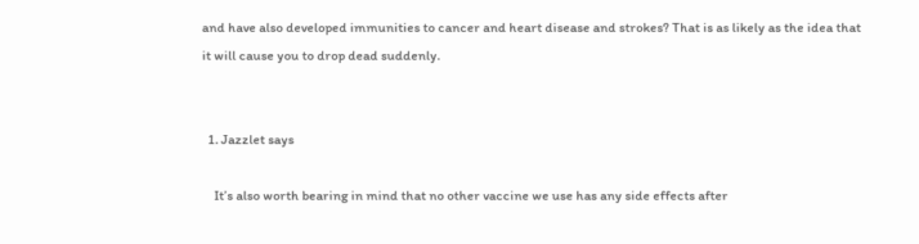and have also developed immunities to cancer and heart disease and strokes? That is as likely as the idea that it will cause you to drop dead suddenly.


  1. Jazzlet says

    It’s also worth bearing in mind that no other vaccine we use has any side effects after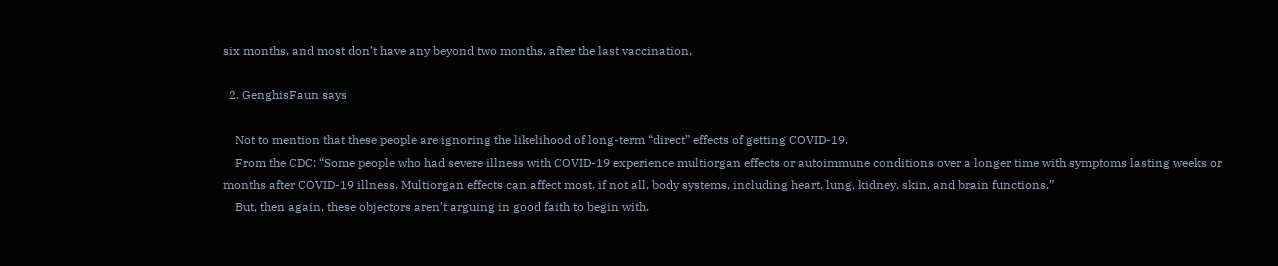six months, and most don’t have any beyond two months, after the last vaccination.

  2. GenghisFaun says

    Not to mention that these people are ignoring the likelihood of long-term “direct” effects of getting COVID-19.
    From the CDC: “Some people who had severe illness with COVID-19 experience multiorgan effects or autoimmune conditions over a longer time with symptoms lasting weeks or months after COVID-19 illness. Multiorgan effects can affect most, if not all, body systems, including heart, lung, kidney, skin, and brain functions.”
    But, then again, these objectors aren’t arguing in good faith to begin with.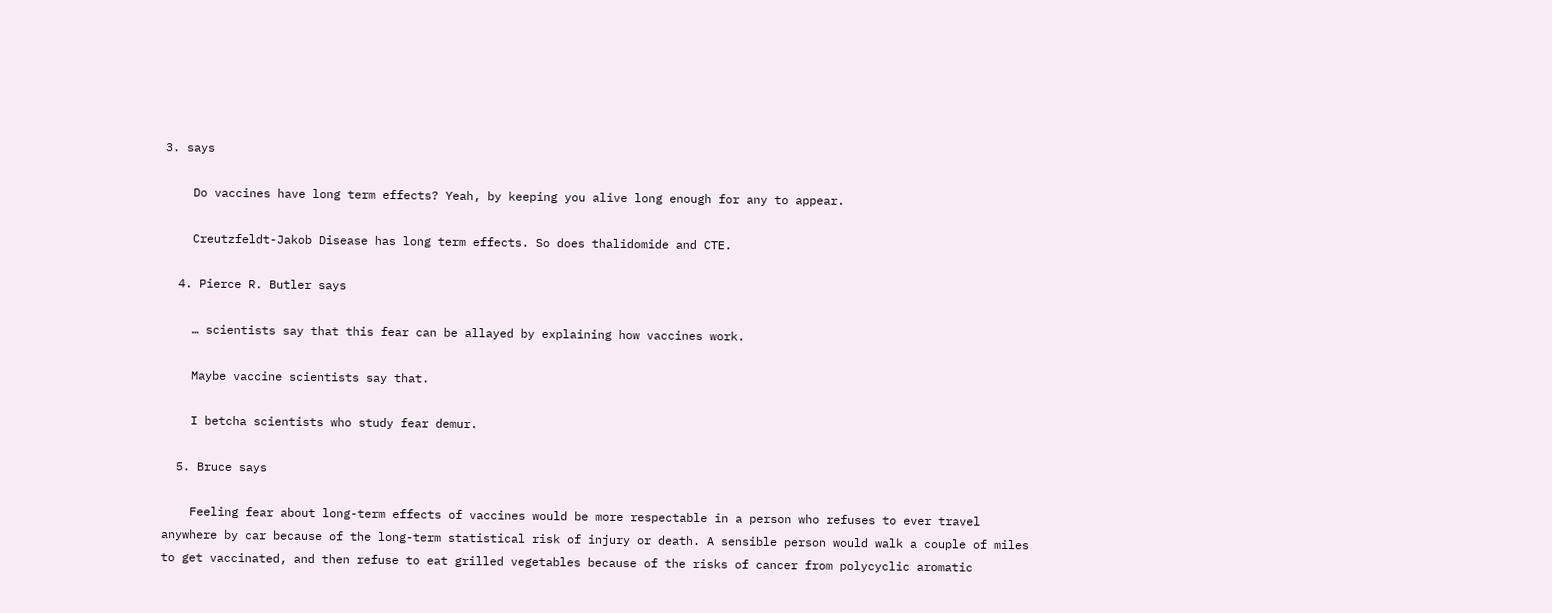3. says

    Do vaccines have long term effects? Yeah, by keeping you alive long enough for any to appear.

    Creutzfeldt-Jakob Disease has long term effects. So does thalidomide and CTE.

  4. Pierce R. Butler says

    … scientists say that this fear can be allayed by explaining how vaccines work.

    Maybe vaccine scientists say that.

    I betcha scientists who study fear demur.

  5. Bruce says

    Feeling fear about long-term effects of vaccines would be more respectable in a person who refuses to ever travel anywhere by car because of the long-term statistical risk of injury or death. A sensible person would walk a couple of miles to get vaccinated, and then refuse to eat grilled vegetables because of the risks of cancer from polycyclic aromatic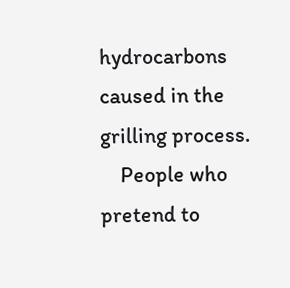hydrocarbons caused in the grilling process.
    People who pretend to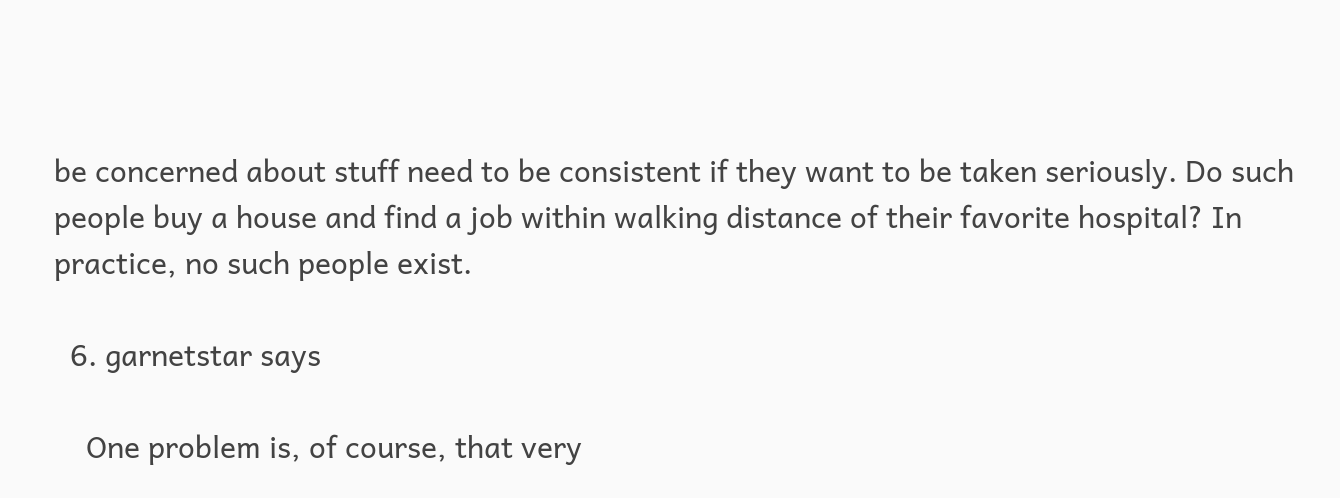be concerned about stuff need to be consistent if they want to be taken seriously. Do such people buy a house and find a job within walking distance of their favorite hospital? In practice, no such people exist.

  6. garnetstar says

    One problem is, of course, that very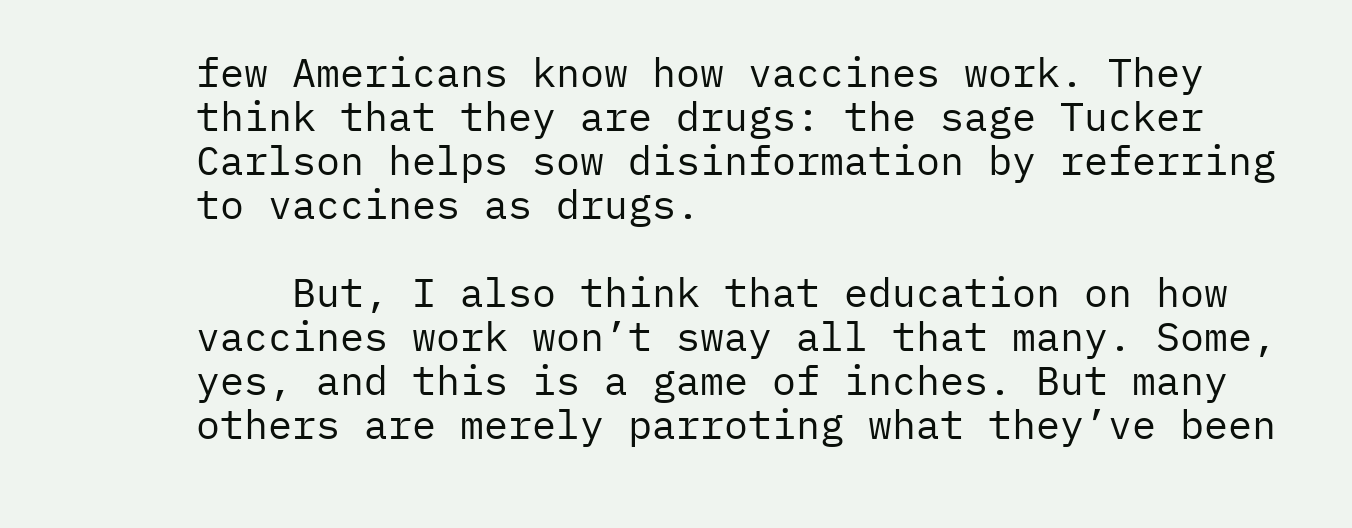few Americans know how vaccines work. They think that they are drugs: the sage Tucker Carlson helps sow disinformation by referring to vaccines as drugs.

    But, I also think that education on how vaccines work won’t sway all that many. Some, yes, and this is a game of inches. But many others are merely parroting what they’ve been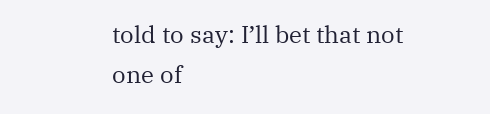told to say: I’ll bet that not one of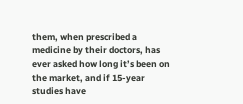them, when prescribed a medicine by their doctors, has ever asked how long it’s been on the market, and if 15-year studies have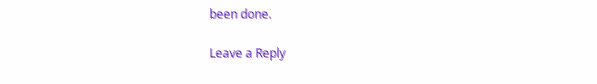been done.

Leave a Reply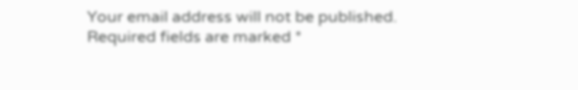Your email address will not be published. Required fields are marked *